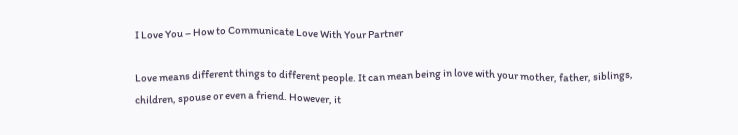I Love You – How to Communicate Love With Your Partner

Love means different things to different people. It can mean being in love with your mother, father, siblings, children, spouse or even a friend. However, it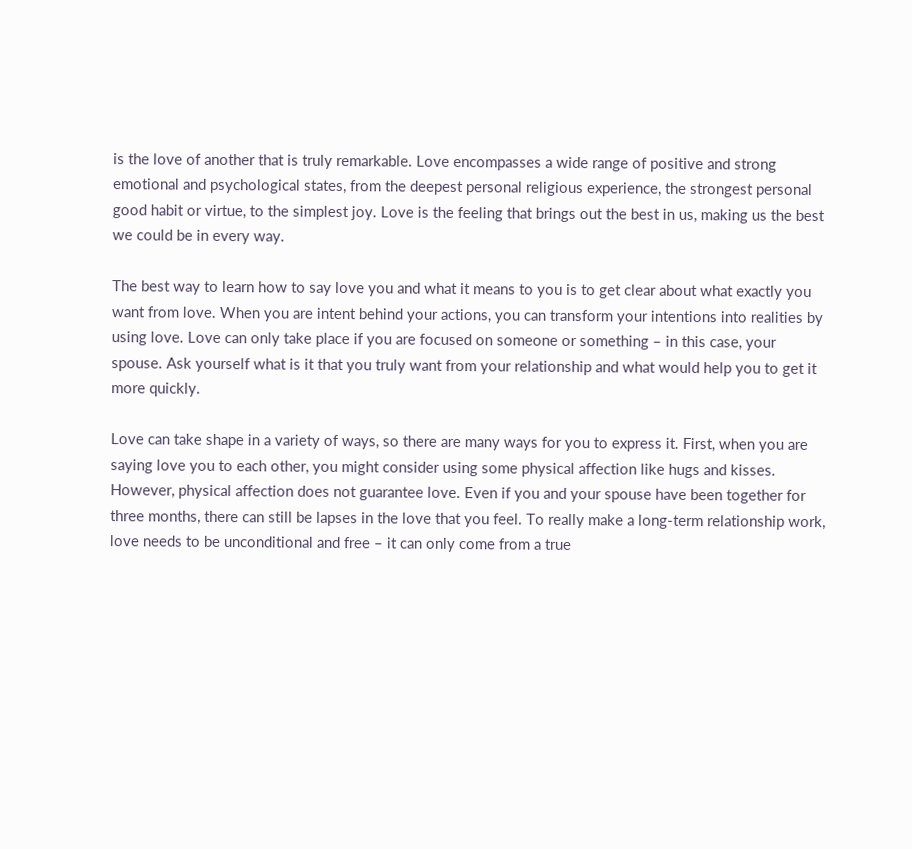is the love of another that is truly remarkable. Love encompasses a wide range of positive and strong emotional and psychological states, from the deepest personal religious experience, the strongest personal good habit or virtue, to the simplest joy. Love is the feeling that brings out the best in us, making us the best we could be in every way.

The best way to learn how to say love you and what it means to you is to get clear about what exactly you want from love. When you are intent behind your actions, you can transform your intentions into realities by using love. Love can only take place if you are focused on someone or something – in this case, your spouse. Ask yourself what is it that you truly want from your relationship and what would help you to get it more quickly.

Love can take shape in a variety of ways, so there are many ways for you to express it. First, when you are saying love you to each other, you might consider using some physical affection like hugs and kisses. However, physical affection does not guarantee love. Even if you and your spouse have been together for three months, there can still be lapses in the love that you feel. To really make a long-term relationship work, love needs to be unconditional and free – it can only come from a true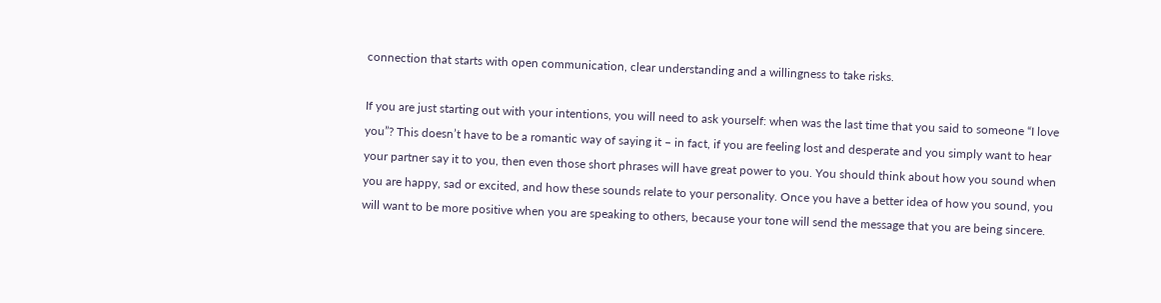connection that starts with open communication, clear understanding and a willingness to take risks.

If you are just starting out with your intentions, you will need to ask yourself: when was the last time that you said to someone “I love you”? This doesn’t have to be a romantic way of saying it – in fact, if you are feeling lost and desperate and you simply want to hear your partner say it to you, then even those short phrases will have great power to you. You should think about how you sound when you are happy, sad or excited, and how these sounds relate to your personality. Once you have a better idea of how you sound, you will want to be more positive when you are speaking to others, because your tone will send the message that you are being sincere.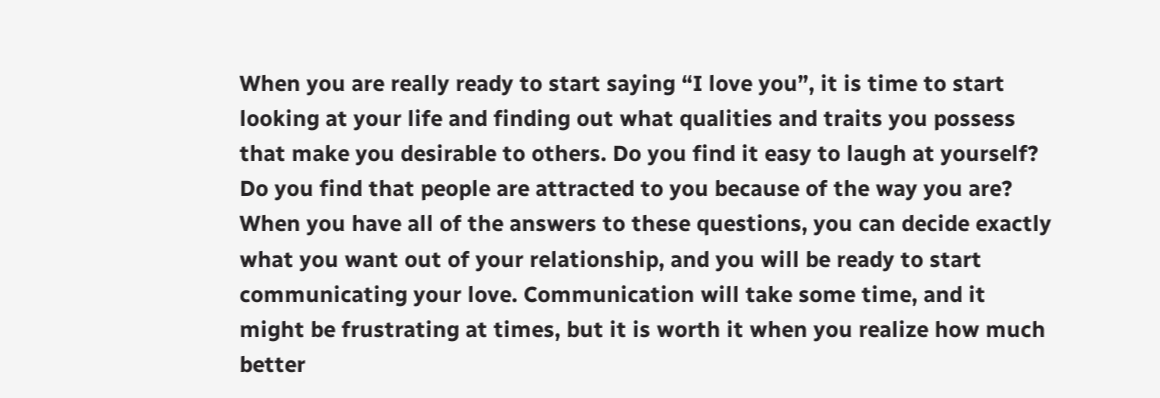When you are really ready to start saying “I love you”, it is time to start looking at your life and finding out what qualities and traits you possess that make you desirable to others. Do you find it easy to laugh at yourself? Do you find that people are attracted to you because of the way you are? When you have all of the answers to these questions, you can decide exactly what you want out of your relationship, and you will be ready to start communicating your love. Communication will take some time, and it might be frustrating at times, but it is worth it when you realize how much better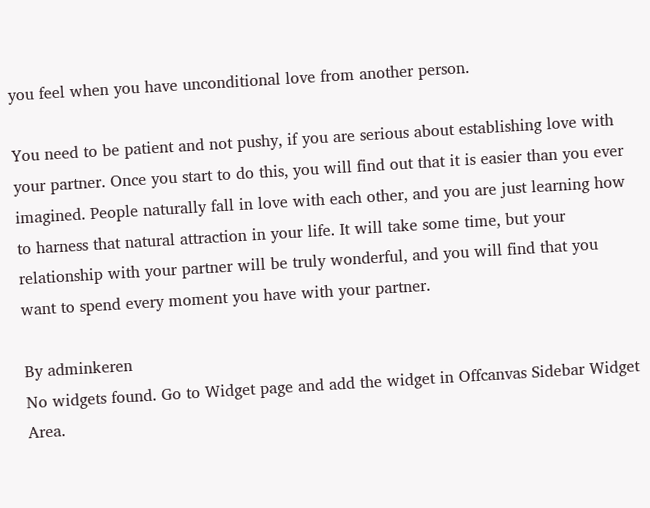you feel when you have unconditional love from another person.

You need to be patient and not pushy, if you are serious about establishing love with your partner. Once you start to do this, you will find out that it is easier than you ever imagined. People naturally fall in love with each other, and you are just learning how to harness that natural attraction in your life. It will take some time, but your relationship with your partner will be truly wonderful, and you will find that you want to spend every moment you have with your partner.

By adminkeren
No widgets found. Go to Widget page and add the widget in Offcanvas Sidebar Widget Area.